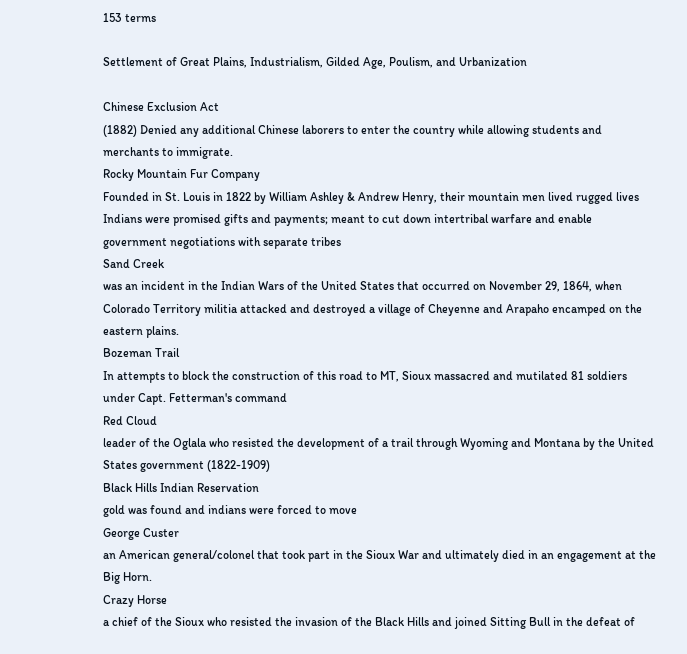153 terms

Settlement of Great Plains, Industrialism, Gilded Age, Poulism, and Urbanization

Chinese Exclusion Act
(1882) Denied any additional Chinese laborers to enter the country while allowing students and merchants to immigrate.
Rocky Mountain Fur Company
Founded in St. Louis in 1822 by William Ashley & Andrew Henry, their mountain men lived rugged lives
Indians were promised gifts and payments; meant to cut down intertribal warfare and enable government negotiations with separate tribes
Sand Creek
was an incident in the Indian Wars of the United States that occurred on November 29, 1864, when Colorado Territory militia attacked and destroyed a village of Cheyenne and Arapaho encamped on the eastern plains.
Bozeman Trail
In attempts to block the construction of this road to MT, Sioux massacred and mutilated 81 soldiers under Capt. Fetterman's command
Red Cloud
leader of the Oglala who resisted the development of a trail through Wyoming and Montana by the United States government (1822-1909)
Black Hills Indian Reservation
gold was found and indians were forced to move
George Custer
an American general/colonel that took part in the Sioux War and ultimately died in an engagement at the Big Horn.
Crazy Horse
a chief of the Sioux who resisted the invasion of the Black Hills and joined Sitting Bull in the defeat of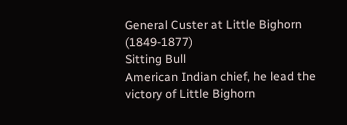General Custer at Little Bighorn (1849-1877)
Sitting Bull
American Indian chief, he lead the victory of Little Bighorn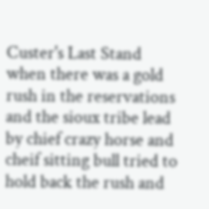Custer's Last Stand
when there was a gold rush in the reservations and the sioux tribe lead by chief crazy horse and cheif sitting bull tried to hold back the rush and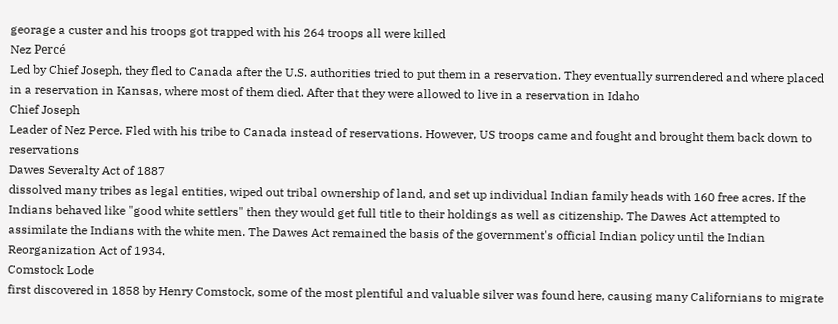georage a custer and his troops got trapped with his 264 troops all were killed
Nez Percé
Led by Chief Joseph, they fled to Canada after the U.S. authorities tried to put them in a reservation. They eventually surrendered and where placed in a reservation in Kansas, where most of them died. After that they were allowed to live in a reservation in Idaho
Chief Joseph
Leader of Nez Perce. Fled with his tribe to Canada instead of reservations. However, US troops came and fought and brought them back down to reservations
Dawes Severalty Act of 1887
dissolved many tribes as legal entities, wiped out tribal ownership of land, and set up individual Indian family heads with 160 free acres. If the Indians behaved like "good white settlers" then they would get full title to their holdings as well as citizenship. The Dawes Act attempted to assimilate the Indians with the white men. The Dawes Act remained the basis of the government's official Indian policy until the Indian Reorganization Act of 1934.
Comstock Lode
first discovered in 1858 by Henry Comstock, some of the most plentiful and valuable silver was found here, causing many Californians to migrate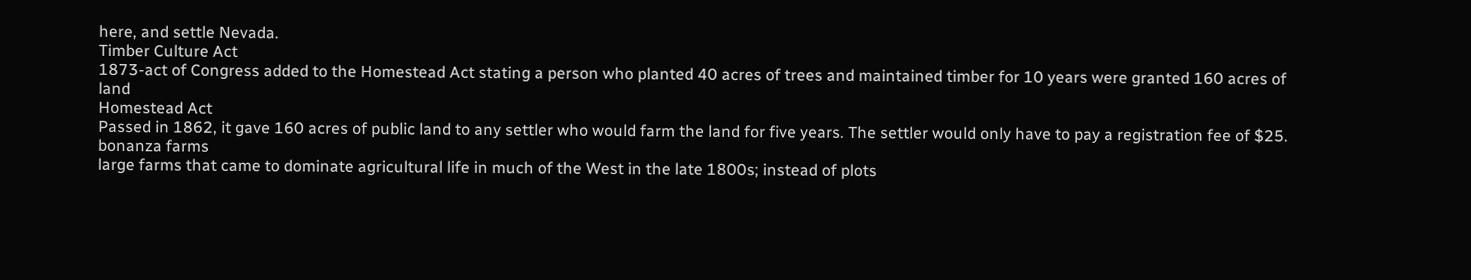here, and settle Nevada.
Timber Culture Act
1873-act of Congress added to the Homestead Act stating a person who planted 40 acres of trees and maintained timber for 10 years were granted 160 acres of land
Homestead Act
Passed in 1862, it gave 160 acres of public land to any settler who would farm the land for five years. The settler would only have to pay a registration fee of $25.
bonanza farms
large farms that came to dominate agricultural life in much of the West in the late 1800s; instead of plots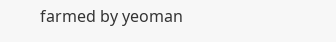farmed by yeoman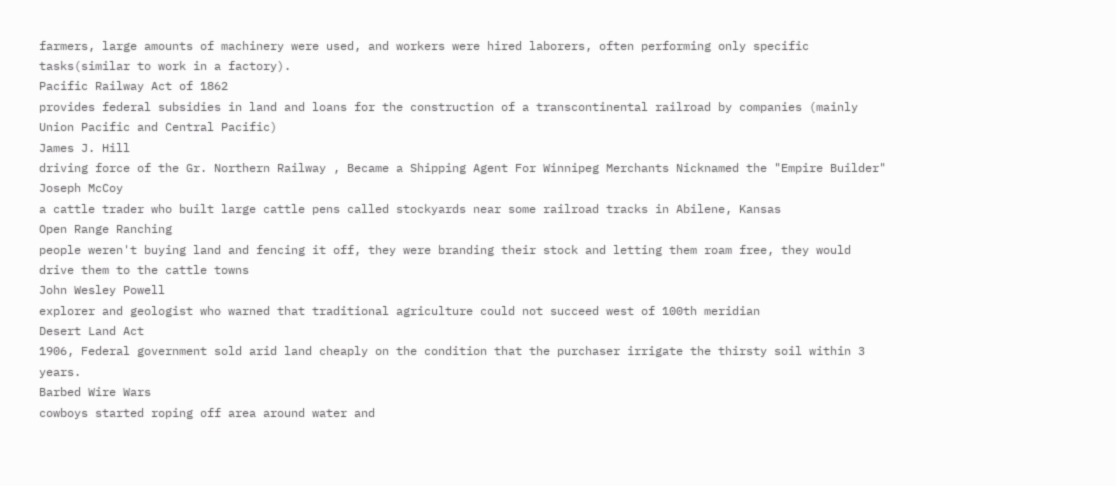farmers, large amounts of machinery were used, and workers were hired laborers, often performing only specific tasks(similar to work in a factory).
Pacific Railway Act of 1862
provides federal subsidies in land and loans for the construction of a transcontinental railroad by companies (mainly Union Pacific and Central Pacific)
James J. Hill
driving force of the Gr. Northern Railway , Became a Shipping Agent For Winnipeg Merchants Nicknamed the "Empire Builder"
Joseph McCoy
a cattle trader who built large cattle pens called stockyards near some railroad tracks in Abilene, Kansas
Open Range Ranching
people weren't buying land and fencing it off, they were branding their stock and letting them roam free, they would drive them to the cattle towns
John Wesley Powell
explorer and geologist who warned that traditional agriculture could not succeed west of 100th meridian
Desert Land Act
1906, Federal government sold arid land cheaply on the condition that the purchaser irrigate the thirsty soil within 3 years.
Barbed Wire Wars
cowboys started roping off area around water and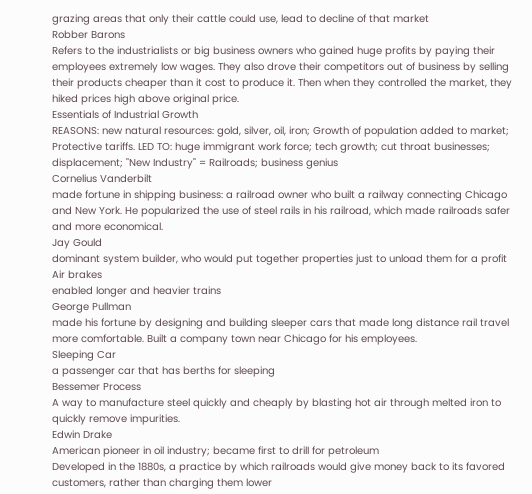grazing areas that only their cattle could use, lead to decline of that market
Robber Barons
Refers to the industrialists or big business owners who gained huge profits by paying their employees extremely low wages. They also drove their competitors out of business by selling their products cheaper than it cost to produce it. Then when they controlled the market, they hiked prices high above original price.
Essentials of Industrial Growth
REASONS: new natural resources: gold, silver, oil, iron; Growth of population added to market; Protective tariffs. LED TO: huge immigrant work force; tech growth; cut throat businesses; displacement; "New Industry" = Railroads; business genius
Cornelius Vanderbilt
made fortune in shipping business: a railroad owner who built a railway connecting Chicago and New York. He popularized the use of steel rails in his railroad, which made railroads safer and more economical.
Jay Gould
dominant system builder, who would put together properties just to unload them for a profit
Air brakes
enabled longer and heavier trains
George Pullman
made his fortune by designing and building sleeper cars that made long distance rail travel more comfortable. Built a company town near Chicago for his employees.
Sleeping Car
a passenger car that has berths for sleeping
Bessemer Process
A way to manufacture steel quickly and cheaply by blasting hot air through melted iron to quickly remove impurities.
Edwin Drake
American pioneer in oil industry; became first to drill for petroleum
Developed in the 1880s, a practice by which railroads would give money back to its favored customers, rather than charging them lower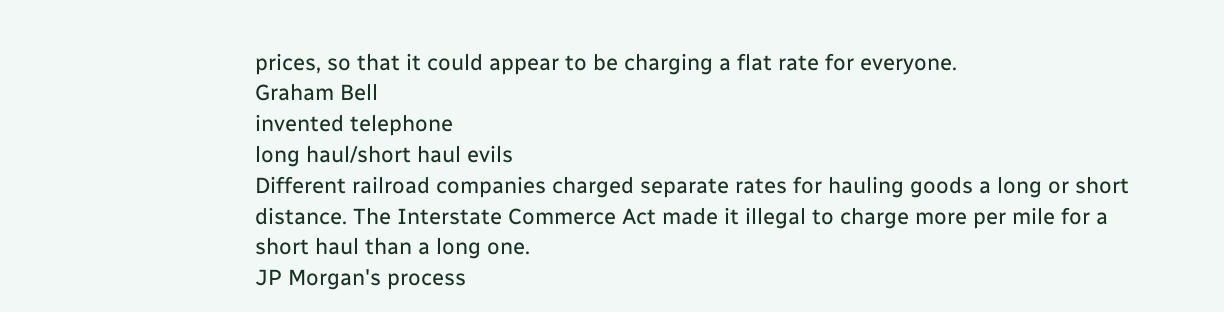prices, so that it could appear to be charging a flat rate for everyone.
Graham Bell
invented telephone
long haul/short haul evils
Different railroad companies charged separate rates for hauling goods a long or short distance. The Interstate Commerce Act made it illegal to charge more per mile for a short haul than a long one.
JP Morgan's process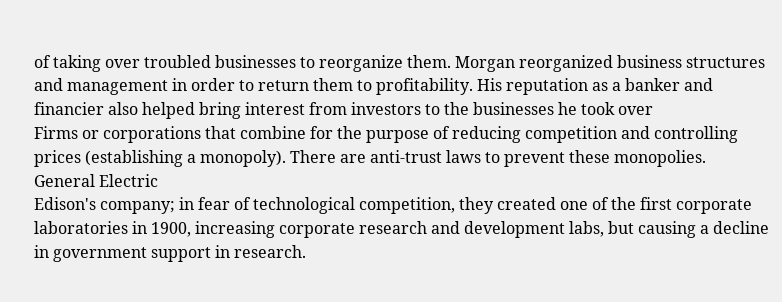of taking over troubled businesses to reorganize them. Morgan reorganized business structures and management in order to return them to profitability. His reputation as a banker and financier also helped bring interest from investors to the businesses he took over
Firms or corporations that combine for the purpose of reducing competition and controlling prices (establishing a monopoly). There are anti-trust laws to prevent these monopolies.
General Electric
Edison's company; in fear of technological competition, they created one of the first corporate laboratories in 1900, increasing corporate research and development labs, but causing a decline in government support in research.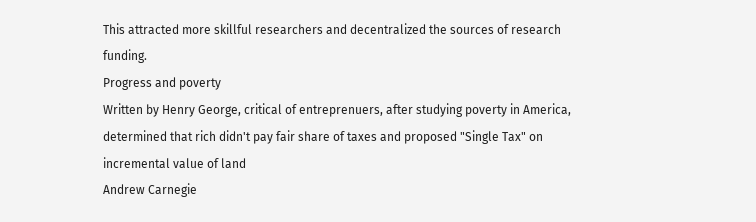This attracted more skillful researchers and decentralized the sources of research funding.
Progress and poverty
Written by Henry George, critical of entreprenuers, after studying poverty in America, determined that rich didn't pay fair share of taxes and proposed "Single Tax" on incremental value of land
Andrew Carnegie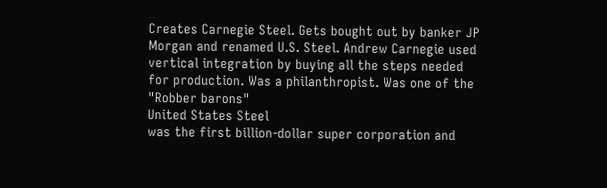Creates Carnegie Steel. Gets bought out by banker JP Morgan and renamed U.S. Steel. Andrew Carnegie used vertical integration by buying all the steps needed for production. Was a philanthropist. Was one of the "Robber barons"
United States Steel
was the first billion-dollar super corporation and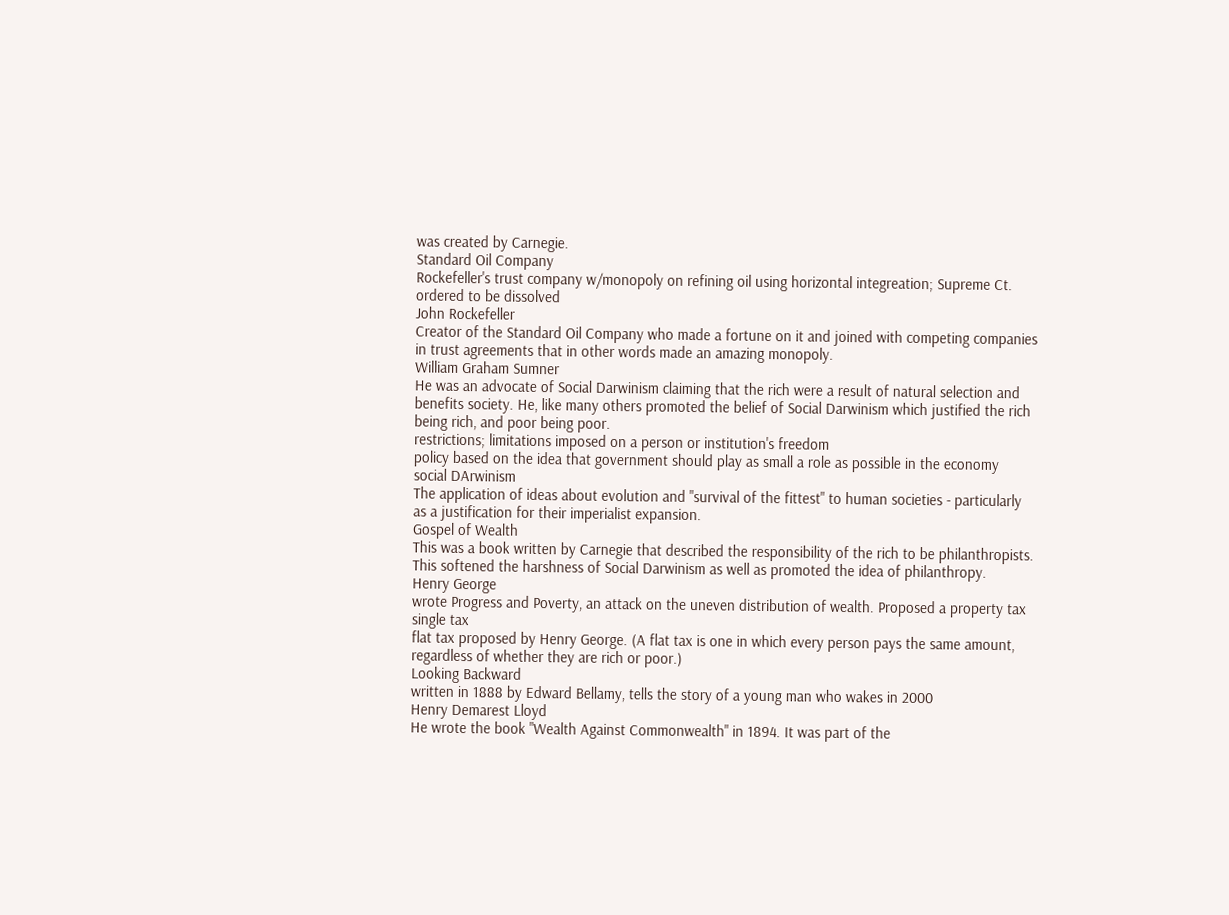was created by Carnegie.
Standard Oil Company
Rockefeller's trust company w/monopoly on refining oil using horizontal integreation; Supreme Ct. ordered to be dissolved
John Rockefeller
Creator of the Standard Oil Company who made a fortune on it and joined with competing companies in trust agreements that in other words made an amazing monopoly.
William Graham Sumner
He was an advocate of Social Darwinism claiming that the rich were a result of natural selection and benefits society. He, like many others promoted the belief of Social Darwinism which justified the rich being rich, and poor being poor.
restrictions; limitations imposed on a person or institution's freedom
policy based on the idea that government should play as small a role as possible in the economy
social DArwinism
The application of ideas about evolution and "survival of the fittest" to human societies - particularly as a justification for their imperialist expansion.
Gospel of Wealth
This was a book written by Carnegie that described the responsibility of the rich to be philanthropists. This softened the harshness of Social Darwinism as well as promoted the idea of philanthropy.
Henry George
wrote Progress and Poverty, an attack on the uneven distribution of wealth. Proposed a property tax
single tax
flat tax proposed by Henry George. (A flat tax is one in which every person pays the same amount, regardless of whether they are rich or poor.)
Looking Backward
written in 1888 by Edward Bellamy, tells the story of a young man who wakes in 2000
Henry Demarest Lloyd
He wrote the book "Wealth Against Commonwealth" in 1894. It was part of the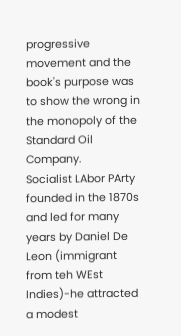progressive movement and the book's purpose was to show the wrong in the monopoly of the Standard Oil Company.
Socialist LAbor PArty
founded in the 1870s and led for many years by Daniel De Leon (immigrant from teh WEst Indies)-he attracted a modest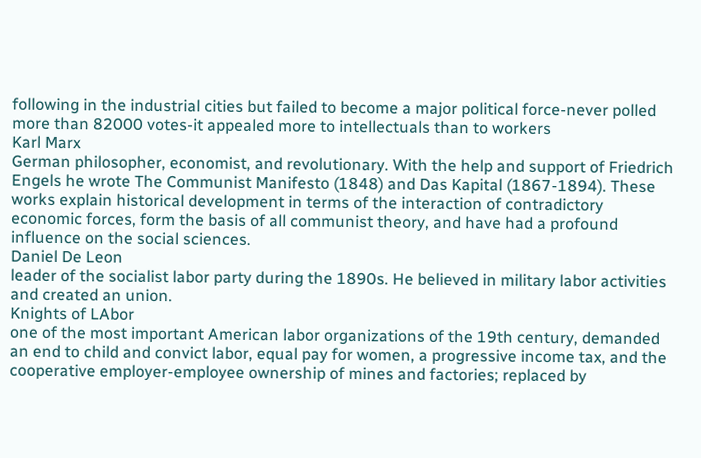following in the industrial cities but failed to become a major political force-never polled more than 82000 votes-it appealed more to intellectuals than to workers
Karl Marx
German philosopher, economist, and revolutionary. With the help and support of Friedrich Engels he wrote The Communist Manifesto (1848) and Das Kapital (1867-1894). These works explain historical development in terms of the interaction of contradictory economic forces, form the basis of all communist theory, and have had a profound influence on the social sciences.
Daniel De Leon
leader of the socialist labor party during the 1890s. He believed in military labor activities and created an union.
Knights of LAbor
one of the most important American labor organizations of the 19th century, demanded an end to child and convict labor, equal pay for women, a progressive income tax, and the cooperative employer-employee ownership of mines and factories; replaced by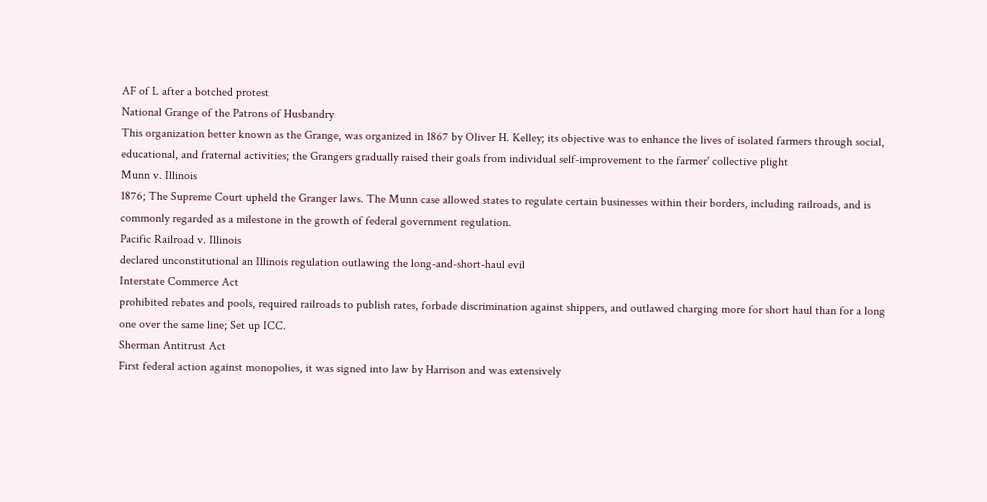AF of L after a botched protest
National Grange of the Patrons of Husbandry
This organization better known as the Grange, was organized in 1867 by Oliver H. Kelley; its objective was to enhance the lives of isolated farmers through social, educational, and fraternal activities; the Grangers gradually raised their goals from individual self-improvement to the farmer' collective plight
Munn v. Illinois
1876; The Supreme Court upheld the Granger laws. The Munn case allowed states to regulate certain businesses within their borders, including railroads, and is commonly regarded as a milestone in the growth of federal government regulation.
Pacific Railroad v. Illinois
declared unconstitutional an Illinois regulation outlawing the long-and-short-haul evil
Interstate Commerce Act
prohibited rebates and pools, required railroads to publish rates, forbade discrimination against shippers, and outlawed charging more for short haul than for a long one over the same line; Set up ICC.
Sherman Antitrust Act
First federal action against monopolies, it was signed into law by Harrison and was extensively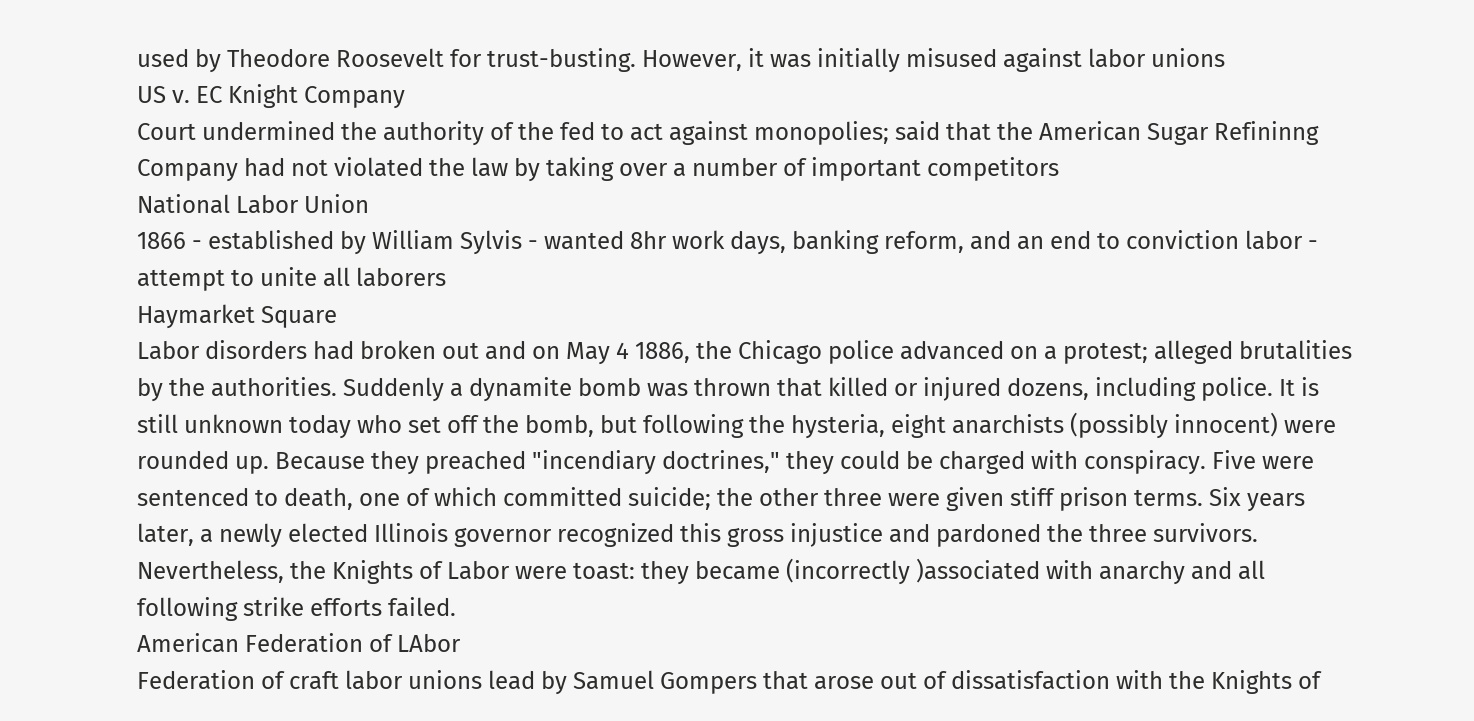used by Theodore Roosevelt for trust-busting. However, it was initially misused against labor unions
US v. EC Knight Company
Court undermined the authority of the fed to act against monopolies; said that the American Sugar Refininng Company had not violated the law by taking over a number of important competitors
National Labor Union
1866 - established by William Sylvis - wanted 8hr work days, banking reform, and an end to conviction labor - attempt to unite all laborers
Haymarket Square
Labor disorders had broken out and on May 4 1886, the Chicago police advanced on a protest; alleged brutalities by the authorities. Suddenly a dynamite bomb was thrown that killed or injured dozens, including police. It is still unknown today who set off the bomb, but following the hysteria, eight anarchists (possibly innocent) were rounded up. Because they preached "incendiary doctrines," they could be charged with conspiracy. Five were sentenced to death, one of which committed suicide; the other three were given stiff prison terms. Six years later, a newly elected Illinois governor recognized this gross injustice and pardoned the three survivors. Nevertheless, the Knights of Labor were toast: they became (incorrectly )associated with anarchy and all following strike efforts failed.
American Federation of LAbor
Federation of craft labor unions lead by Samuel Gompers that arose out of dissatisfaction with the Knights of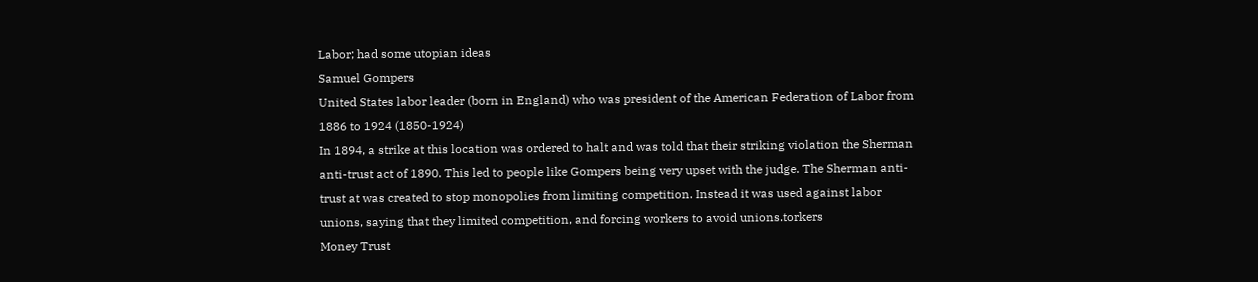Labor; had some utopian ideas
Samuel Gompers
United States labor leader (born in England) who was president of the American Federation of Labor from 1886 to 1924 (1850-1924)
In 1894, a strike at this location was ordered to halt and was told that their striking violation the Sherman anti-trust act of 1890. This led to people like Gompers being very upset with the judge. The Sherman anti-trust at was created to stop monopolies from limiting competition. Instead it was used against labor unions, saying that they limited competition, and forcing workers to avoid unions.torkers
Money Trust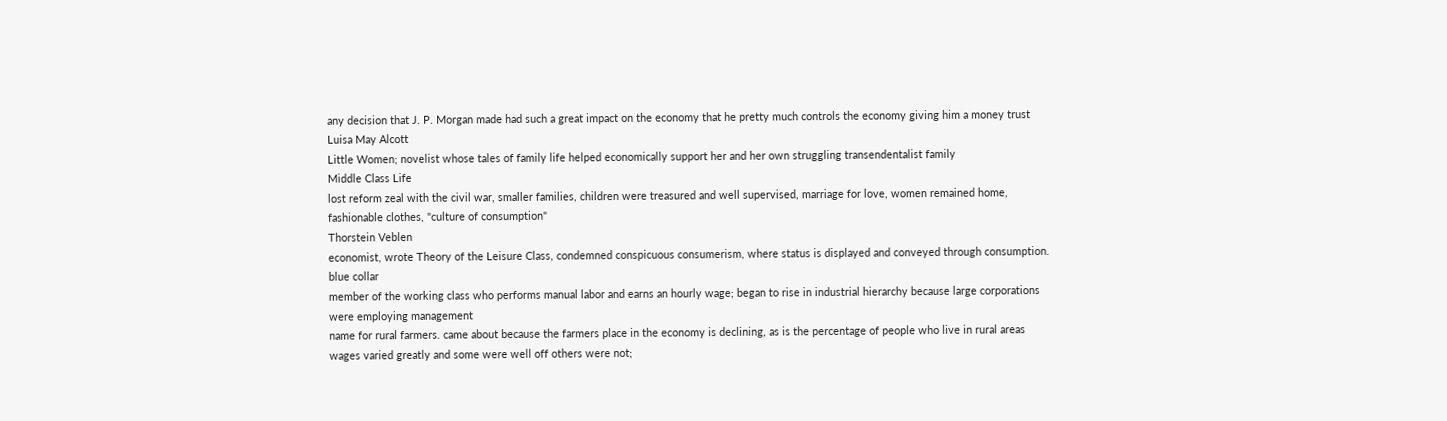any decision that J. P. Morgan made had such a great impact on the economy that he pretty much controls the economy giving him a money trust
Luisa May Alcott
Little Women; novelist whose tales of family life helped economically support her and her own struggling transendentalist family
Middle Class Life
lost reform zeal with the civil war, smaller families, children were treasured and well supervised, marriage for love, women remained home, fashionable clothes, "culture of consumption"
Thorstein Veblen
economist, wrote Theory of the Leisure Class, condemned conspicuous consumerism, where status is displayed and conveyed through consumption.
blue collar
member of the working class who performs manual labor and earns an hourly wage; began to rise in industrial hierarchy because large corporations were employing management
name for rural farmers. came about because the farmers place in the economy is declining, as is the percentage of people who live in rural areas
wages varied greatly and some were well off others were not;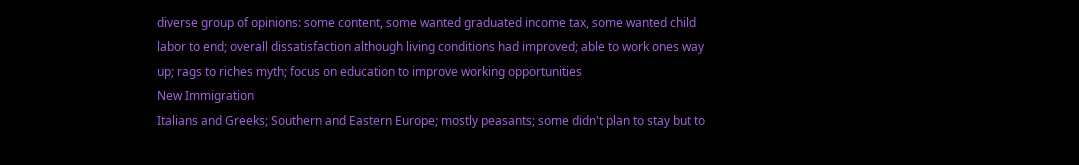diverse group of opinions: some content, some wanted graduated income tax, some wanted child labor to end; overall dissatisfaction although living conditions had improved; able to work ones way up; rags to riches myth; focus on education to improve working opportunities
New Immigration
Italians and Greeks; Southern and Eastern Europe; mostly peasants; some didn't plan to stay but to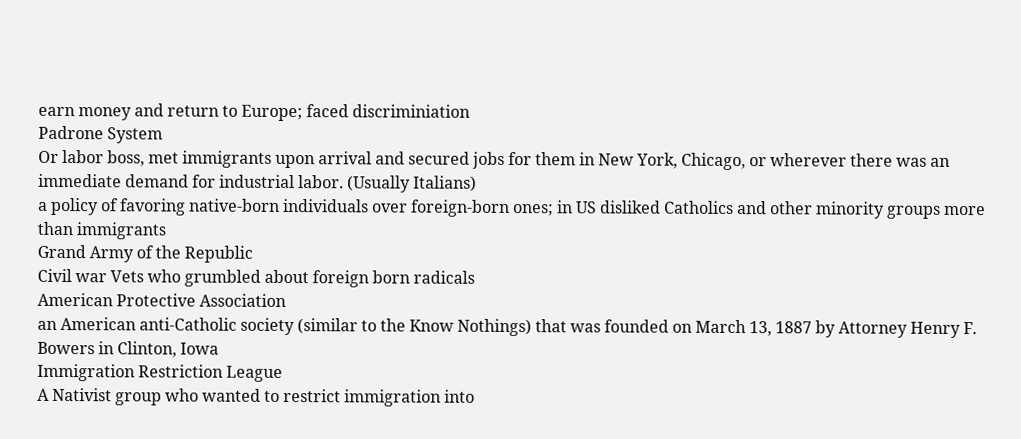earn money and return to Europe; faced discriminiation
Padrone System
Or labor boss, met immigrants upon arrival and secured jobs for them in New York, Chicago, or wherever there was an immediate demand for industrial labor. (Usually Italians)
a policy of favoring native-born individuals over foreign-born ones; in US disliked Catholics and other minority groups more than immigrants
Grand Army of the Republic
Civil war Vets who grumbled about foreign born radicals
American Protective Association
an American anti-Catholic society (similar to the Know Nothings) that was founded on March 13, 1887 by Attorney Henry F. Bowers in Clinton, Iowa
Immigration Restriction League
A Nativist group who wanted to restrict immigration into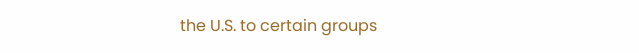the U.S. to certain groups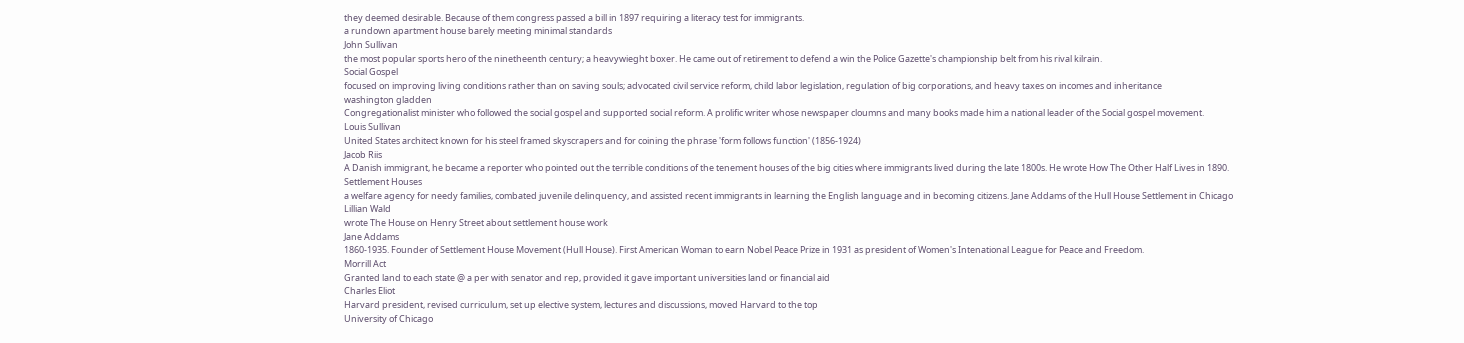they deemed desirable. Because of them congress passed a bill in 1897 requiring a literacy test for immigrants.
a rundown apartment house barely meeting minimal standards
John Sullivan
the most popular sports hero of the ninetheenth century; a heavywieght boxer. He came out of retirement to defend a win the Police Gazette's championship belt from his rival kilrain.
Social Gospel
focused on improving living conditions rather than on saving souls; advocated civil service reform, child labor legislation, regulation of big corporations, and heavy taxes on incomes and inheritance
washington gladden
Congregationalist minister who followed the social gospel and supported social reform. A prolific writer whose newspaper cloumns and many books made him a national leader of the Social gospel movement.
Louis Sullivan
United States architect known for his steel framed skyscrapers and for coining the phrase 'form follows function' (1856-1924)
Jacob Riis
A Danish immigrant, he became a reporter who pointed out the terrible conditions of the tenement houses of the big cities where immigrants lived during the late 1800s. He wrote How The Other Half Lives in 1890.
Settlement Houses
a welfare agency for needy families, combated juvenile delinquency, and assisted recent immigrants in learning the English language and in becoming citizens. Jane Addams of the Hull House Settlement in Chicago
Lillian Wald
wrote The House on Henry Street about settlement house work
Jane Addams
1860-1935. Founder of Settlement House Movement (Hull House). First American Woman to earn Nobel Peace Prize in 1931 as president of Women's Intenational League for Peace and Freedom.
Morrill Act
Granted land to each state @ a per with senator and rep, provided it gave important universities land or financial aid
Charles Eliot
Harvard president, revised curriculum, set up elective system, lectures and discussions, moved Harvard to the top
University of Chicago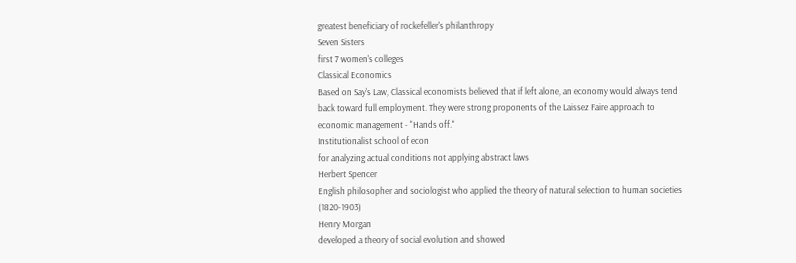greatest beneficiary of rockefeller's philanthropy
Seven Sisters
first 7 women's colleges
Classical Economics
Based on Say's Law, Classical economists believed that if left alone, an economy would always tend back toward full employment. They were strong proponents of the Laissez Faire approach to economic management - "Hands off."
Institutionalist school of econ
for analyzing actual conditions not applying abstract laws
Herbert Spencer
English philosopher and sociologist who applied the theory of natural selection to human societies (1820-1903)
Henry Morgan
developed a theory of social evolution and showed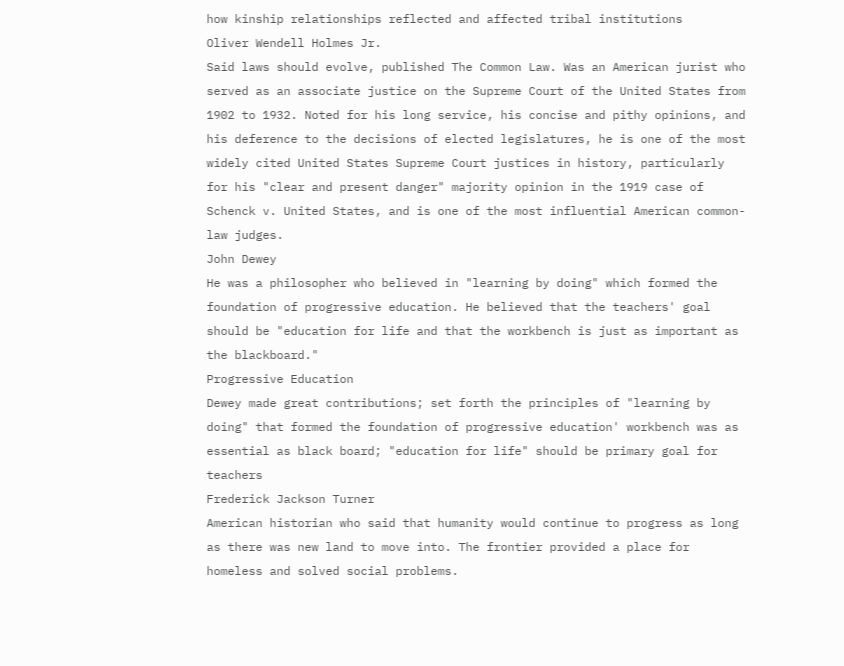how kinship relationships reflected and affected tribal institutions
Oliver Wendell Holmes Jr.
Said laws should evolve, published The Common Law. Was an American jurist who served as an associate justice on the Supreme Court of the United States from 1902 to 1932. Noted for his long service, his concise and pithy opinions, and his deference to the decisions of elected legislatures, he is one of the most widely cited United States Supreme Court justices in history, particularly for his "clear and present danger" majority opinion in the 1919 case of Schenck v. United States, and is one of the most influential American common-law judges.
John Dewey
He was a philosopher who believed in "learning by doing" which formed the foundation of progressive education. He believed that the teachers' goal should be "education for life and that the workbench is just as important as the blackboard."
Progressive Education
Dewey made great contributions; set forth the principles of "learning by doing" that formed the foundation of progressive education' workbench was as essential as black board; "education for life" should be primary goal for teachers
Frederick Jackson Turner
American historian who said that humanity would continue to progress as long as there was new land to move into. The frontier provided a place for homeless and solved social problems.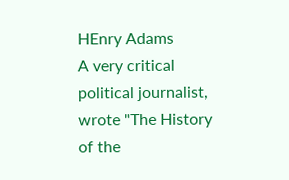HEnry Adams
A very critical political journalist, wrote "The History of the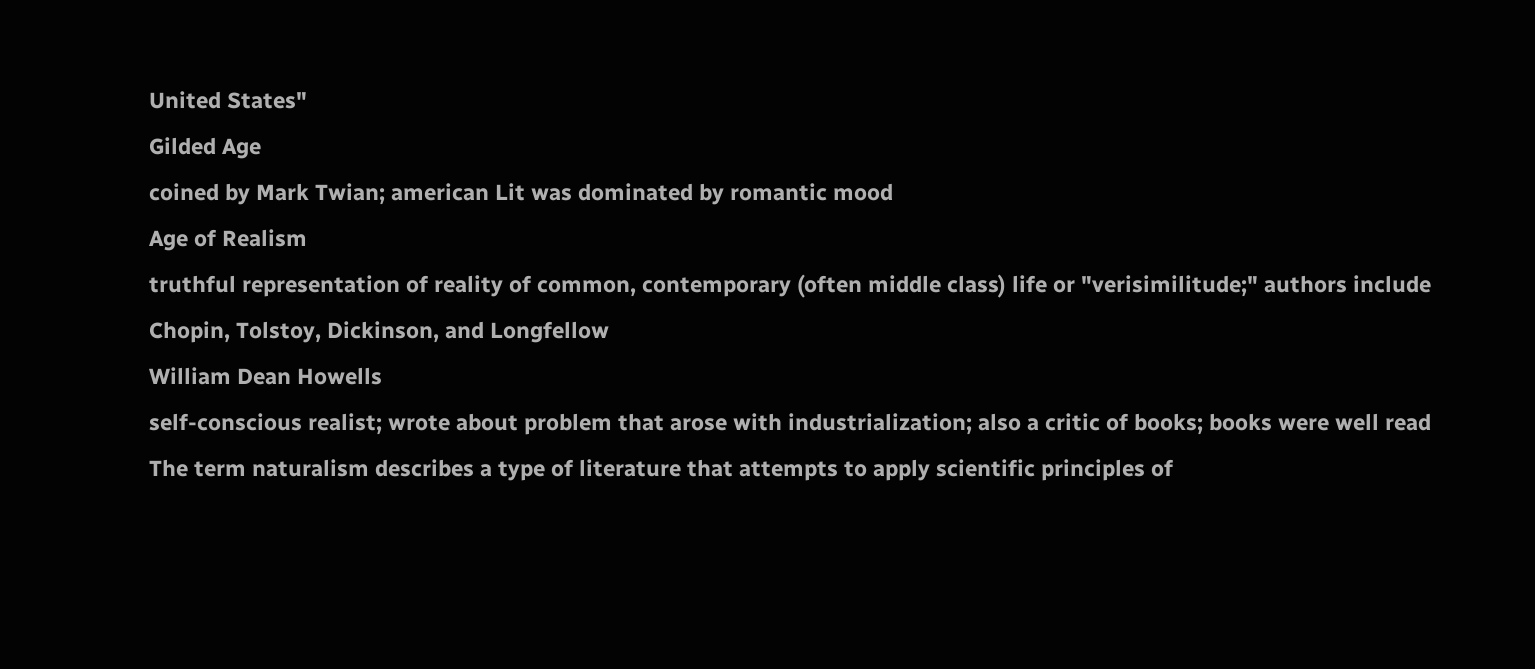United States"
Gilded Age
coined by Mark Twian; american Lit was dominated by romantic mood
Age of Realism
truthful representation of reality of common, contemporary (often middle class) life or "verisimilitude;" authors include Chopin, Tolstoy, Dickinson, and Longfellow
William Dean Howells
self-conscious realist; wrote about problem that arose with industrialization; also a critic of books; books were well read
The term naturalism describes a type of literature that attempts to apply scientific principles of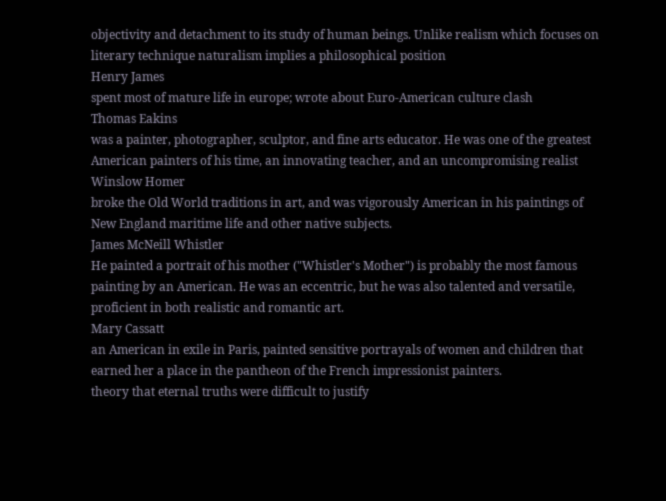objectivity and detachment to its study of human beings. Unlike realism which focuses on literary technique naturalism implies a philosophical position
Henry James
spent most of mature life in europe; wrote about Euro-American culture clash
Thomas Eakins
was a painter, photographer, sculptor, and fine arts educator. He was one of the greatest American painters of his time, an innovating teacher, and an uncompromising realist
Winslow Homer
broke the Old World traditions in art, and was vigorously American in his paintings of New England maritime life and other native subjects.
James McNeill Whistler
He painted a portrait of his mother ("Whistler's Mother") is probably the most famous painting by an American. He was an eccentric, but he was also talented and versatile, proficient in both realistic and romantic art.
Mary Cassatt
an American in exile in Paris, painted sensitive portrayals of women and children that earned her a place in the pantheon of the French impressionist painters.
theory that eternal truths were difficult to justify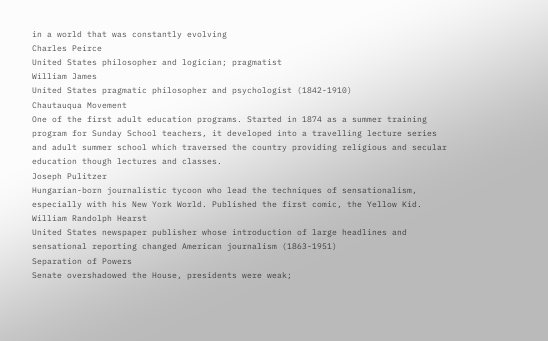in a world that was constantly evolving
Charles Peirce
United States philosopher and logician; pragmatist
William James
United States pragmatic philosopher and psychologist (1842-1910)
Chautauqua Movement
One of the first adult education programs. Started in 1874 as a summer training program for Sunday School teachers, it developed into a travelling lecture series and adult summer school which traversed the country providing religious and secular education though lectures and classes.
Joseph Pulitzer
Hungarian-born journalistic tycoon who lead the techniques of sensationalism, especially with his New York World. Published the first comic, the Yellow Kid.
William Randolph Hearst
United States newspaper publisher whose introduction of large headlines and sensational reporting changed American journalism (1863-1951)
Separation of Powers
Senate overshadowed the House, presidents were weak;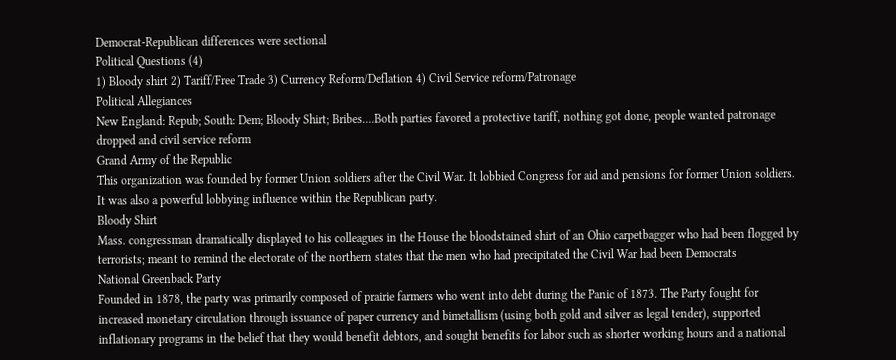Democrat-Republican differences were sectional
Political Questions (4)
1) Bloody shirt 2) Tariff/Free Trade 3) Currency Reform/Deflation 4) Civil Service reform/Patronage
Political Allegiances
New England: Repub; South: Dem; Bloody Shirt; Bribes....Both parties favored a protective tariff, nothing got done, people wanted patronage dropped and civil service reform
Grand Army of the Republic
This organization was founded by former Union soldiers after the Civil War. It lobbied Congress for aid and pensions for former Union soldiers. It was also a powerful lobbying influence within the Republican party.
Bloody Shirt
Mass. congressman dramatically displayed to his colleagues in the House the bloodstained shirt of an Ohio carpetbagger who had been flogged by terrorists; meant to remind the electorate of the northern states that the men who had precipitated the Civil War had been Democrats
National Greenback Party
Founded in 1878, the party was primarily composed of prairie farmers who went into debt during the Panic of 1873. The Party fought for increased monetary circulation through issuance of paper currency and bimetallism (using both gold and silver as legal tender), supported inflationary programs in the belief that they would benefit debtors, and sought benefits for labor such as shorter working hours and a national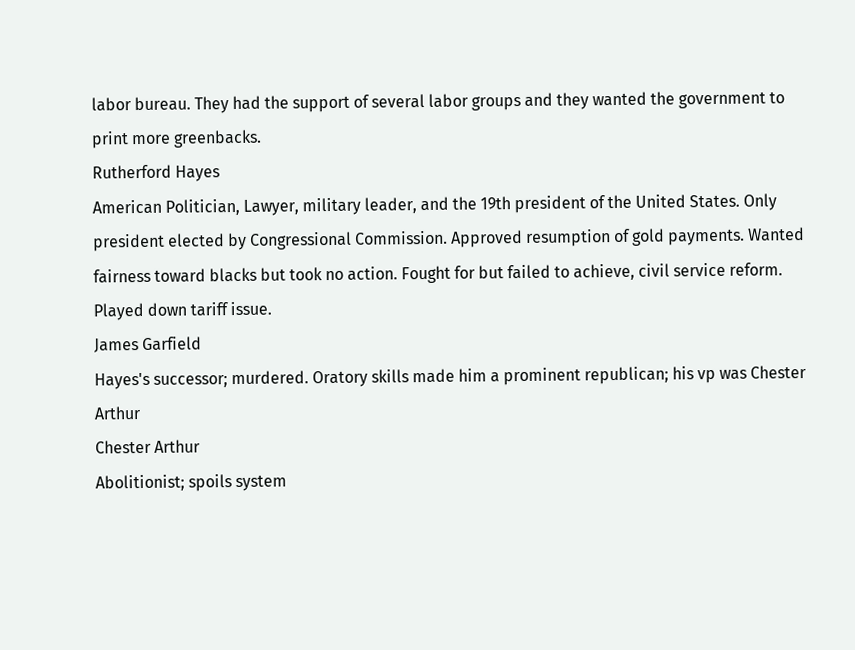labor bureau. They had the support of several labor groups and they wanted the government to print more greenbacks.
Rutherford Hayes
American Politician, Lawyer, military leader, and the 19th president of the United States. Only president elected by Congressional Commission. Approved resumption of gold payments. Wanted fairness toward blacks but took no action. Fought for but failed to achieve, civil service reform. Played down tariff issue.
James Garfield
Hayes's successor; murdered. Oratory skills made him a prominent republican; his vp was Chester Arthur
Chester Arthur
Abolitionist; spoils system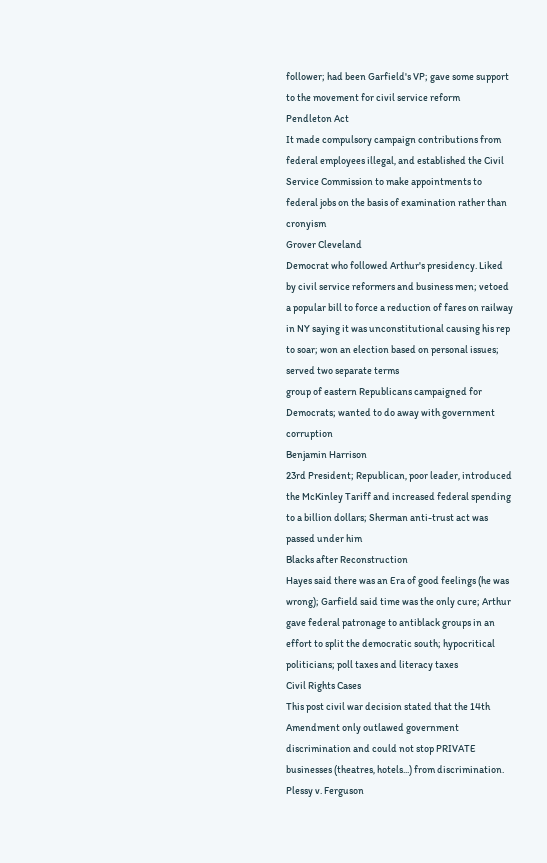follower; had been Garfield's VP; gave some support to the movement for civil service reform
Pendleton Act
It made compulsory campaign contributions from federal employees illegal, and established the Civil Service Commission to make appointments to federal jobs on the basis of examination rather than cronyism
Grover Cleveland
Democrat who followed Arthur's presidency. Liked by civil service reformers and business men; vetoed a popular bill to force a reduction of fares on railway in NY saying it was unconstitutional causing his rep to soar; won an election based on personal issues; served two separate terms
group of eastern Republicans campaigned for Democrats; wanted to do away with government corruption
Benjamin Harrison
23rd President; Republican, poor leader, introduced the McKinley Tariff and increased federal spending to a billion dollars; Sherman anti-trust act was passed under him
Blacks after Reconstruction
Hayes said there was an Era of good feelings (he was wrong); Garfield said time was the only cure; Arthur gave federal patronage to antiblack groups in an effort to split the democratic south; hypocritical politicians; poll taxes and literacy taxes
Civil Rights Cases
This post civil war decision stated that the 14th Amendment only outlawed government discrimination and could not stop PRIVATE businesses (theatres, hotels...) from discrimination.
Plessy v. Ferguson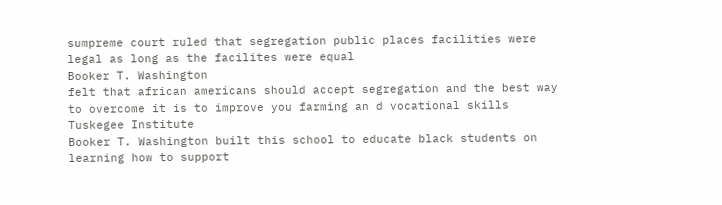sumpreme court ruled that segregation public places facilities were legal as long as the facilites were equal
Booker T. Washington
felt that african americans should accept segregation and the best way to overcome it is to improve you farming an d vocational skills
Tuskegee Institute
Booker T. Washington built this school to educate black students on learning how to support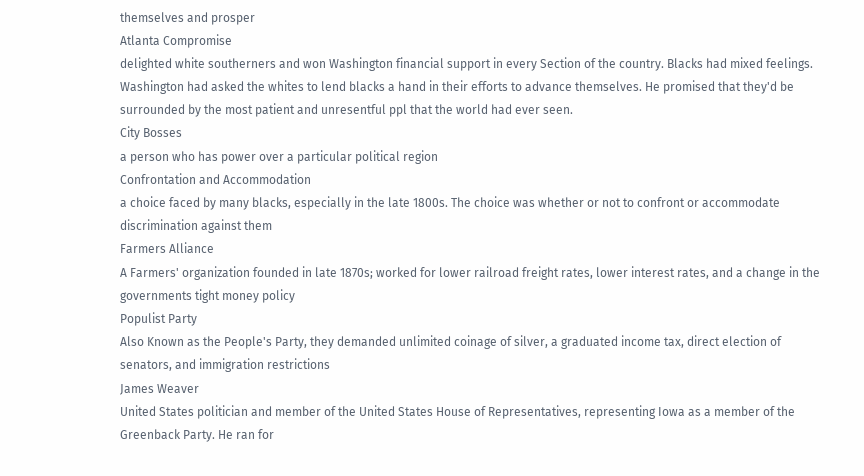themselves and prosper
Atlanta Compromise
delighted white southerners and won Washington financial support in every Section of the country. Blacks had mixed feelings. Washington had asked the whites to lend blacks a hand in their efforts to advance themselves. He promised that they'd be surrounded by the most patient and unresentful ppl that the world had ever seen.
City Bosses
a person who has power over a particular political region
Confrontation and Accommodation
a choice faced by many blacks, especially in the late 1800s. The choice was whether or not to confront or accommodate discrimination against them
Farmers Alliance
A Farmers' organization founded in late 1870s; worked for lower railroad freight rates, lower interest rates, and a change in the governments tight money policy
Populist Party
Also Known as the People's Party, they demanded unlimited coinage of silver, a graduated income tax, direct election of senators, and immigration restrictions
James Weaver
United States politician and member of the United States House of Representatives, representing Iowa as a member of the Greenback Party. He ran for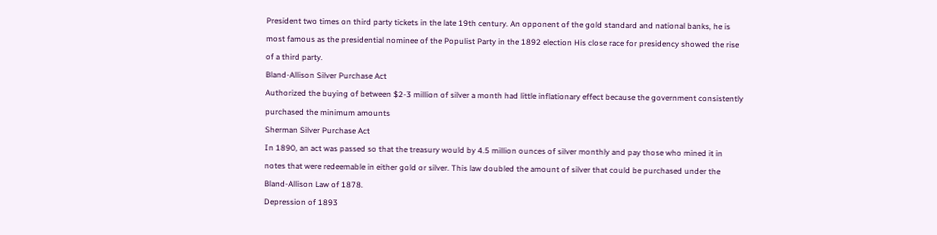President two times on third party tickets in the late 19th century. An opponent of the gold standard and national banks, he is most famous as the presidential nominee of the Populist Party in the 1892 election His close race for presidency showed the rise of a third party.
Bland-Allison Silver Purchase Act
Authorized the buying of between $2-3 million of silver a month had little inflationary effect because the government consistently purchased the minimum amounts
Sherman Silver Purchase Act
In 1890, an act was passed so that the treasury would by 4.5 million ounces of silver monthly and pay those who mined it in notes that were redeemable in either gold or silver. This law doubled the amount of silver that could be purchased under the Bland-Allison Law of 1878.
Depression of 1893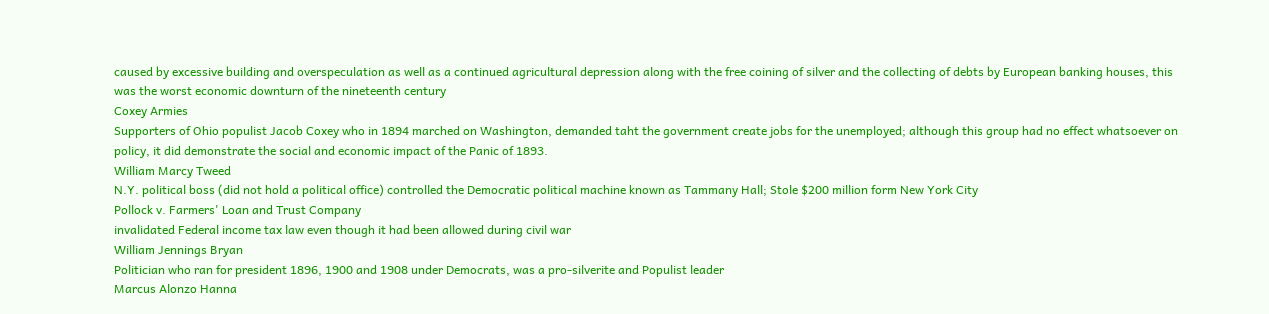caused by excessive building and overspeculation as well as a continued agricultural depression along with the free coining of silver and the collecting of debts by European banking houses, this was the worst economic downturn of the nineteenth century
Coxey Armies
Supporters of Ohio populist Jacob Coxey who in 1894 marched on Washington, demanded taht the government create jobs for the unemployed; although this group had no effect whatsoever on policy, it did demonstrate the social and economic impact of the Panic of 1893.
William Marcy Tweed
N.Y. political boss (did not hold a political office) controlled the Democratic political machine known as Tammany Hall; Stole $200 million form New York City
Pollock v. Farmers' Loan and Trust Company
invalidated Federal income tax law even though it had been allowed during civil war
William Jennings Bryan
Politician who ran for president 1896, 1900 and 1908 under Democrats, was a pro-silverite and Populist leader
Marcus Alonzo Hanna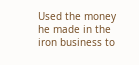Used the money he made in the iron business to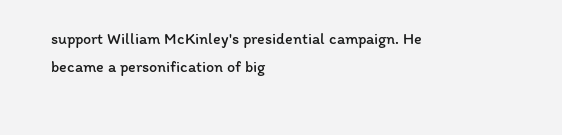support William McKinley's presidential campaign. He became a personification of big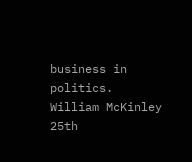business in politics.
William McKinley
25th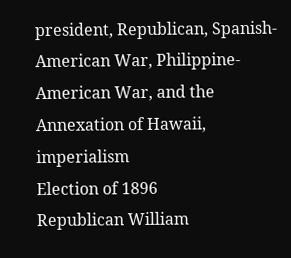president, Republican, Spanish-American War, Philippine-American War, and the Annexation of Hawaii, imperialism
Election of 1896
Republican William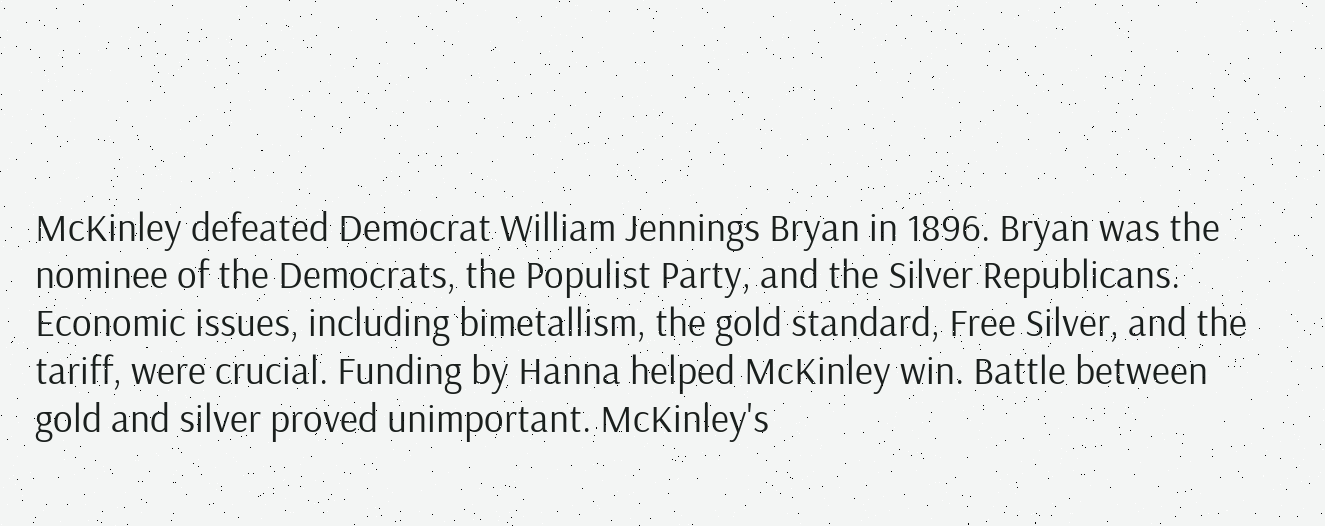McKinley defeated Democrat William Jennings Bryan in 1896. Bryan was the nominee of the Democrats, the Populist Party, and the Silver Republicans. Economic issues, including bimetallism, the gold standard, Free Silver, and the tariff, were crucial. Funding by Hanna helped McKinley win. Battle between gold and silver proved unimportant. McKinley's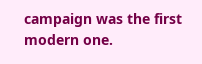campaign was the first modern one.